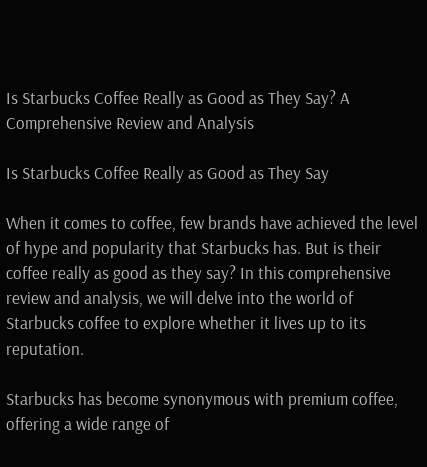Is Starbucks Coffee Really as Good as They Say? A Comprehensive Review and Analysis

Is Starbucks Coffee Really as Good as They Say

When it comes to coffee, few brands have achieved the level of hype and popularity that Starbucks has. But is their coffee really as good as they say? In this comprehensive review and analysis, we will delve into the world of Starbucks coffee to explore whether it lives up to its reputation.

Starbucks has become synonymous with premium coffee, offering a wide range of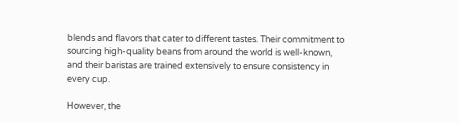blends and flavors that cater to different tastes. Their commitment to sourcing high-quality beans from around the world is well-known, and their baristas are trained extensively to ensure consistency in every cup.

However, the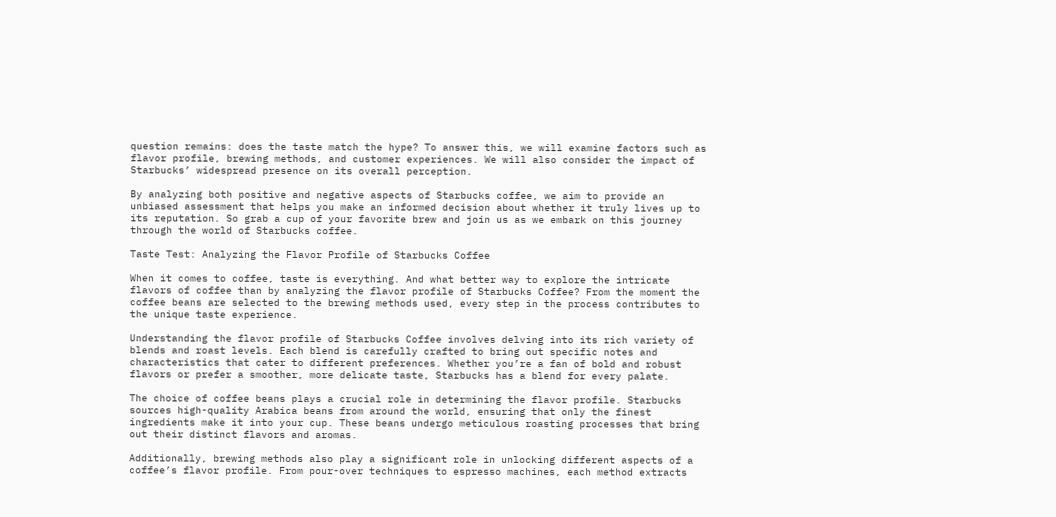question remains: does the taste match the hype? To answer this, we will examine factors such as flavor profile, brewing methods, and customer experiences. We will also consider the impact of Starbucks’ widespread presence on its overall perception.

By analyzing both positive and negative aspects of Starbucks coffee, we aim to provide an unbiased assessment that helps you make an informed decision about whether it truly lives up to its reputation. So grab a cup of your favorite brew and join us as we embark on this journey through the world of Starbucks coffee.

Taste Test: Analyzing the Flavor Profile of Starbucks Coffee

When it comes to coffee, taste is everything. And what better way to explore the intricate flavors of coffee than by analyzing the flavor profile of Starbucks Coffee? From the moment the coffee beans are selected to the brewing methods used, every step in the process contributes to the unique taste experience.

Understanding the flavor profile of Starbucks Coffee involves delving into its rich variety of blends and roast levels. Each blend is carefully crafted to bring out specific notes and characteristics that cater to different preferences. Whether you’re a fan of bold and robust flavors or prefer a smoother, more delicate taste, Starbucks has a blend for every palate.

The choice of coffee beans plays a crucial role in determining the flavor profile. Starbucks sources high-quality Arabica beans from around the world, ensuring that only the finest ingredients make it into your cup. These beans undergo meticulous roasting processes that bring out their distinct flavors and aromas.

Additionally, brewing methods also play a significant role in unlocking different aspects of a coffee’s flavor profile. From pour-over techniques to espresso machines, each method extracts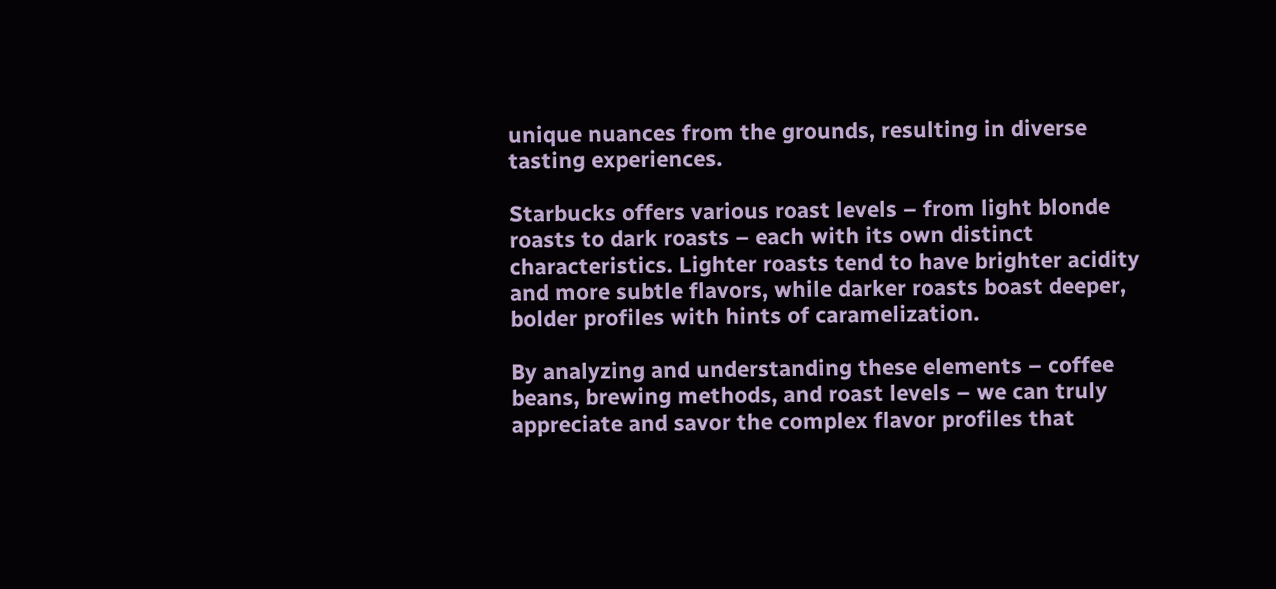unique nuances from the grounds, resulting in diverse tasting experiences.

Starbucks offers various roast levels – from light blonde roasts to dark roasts – each with its own distinct characteristics. Lighter roasts tend to have brighter acidity and more subtle flavors, while darker roasts boast deeper, bolder profiles with hints of caramelization.

By analyzing and understanding these elements – coffee beans, brewing methods, and roast levels – we can truly appreciate and savor the complex flavor profiles that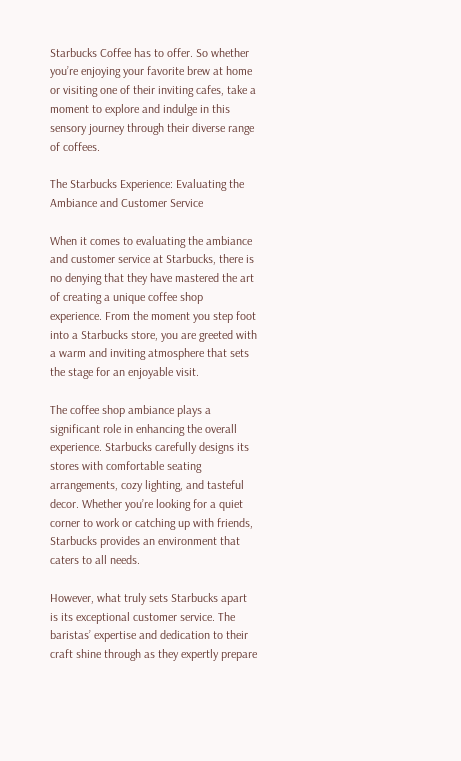Starbucks Coffee has to offer. So whether you’re enjoying your favorite brew at home or visiting one of their inviting cafes, take a moment to explore and indulge in this sensory journey through their diverse range of coffees.

The Starbucks Experience: Evaluating the Ambiance and Customer Service

When it comes to evaluating the ambiance and customer service at Starbucks, there is no denying that they have mastered the art of creating a unique coffee shop experience. From the moment you step foot into a Starbucks store, you are greeted with a warm and inviting atmosphere that sets the stage for an enjoyable visit.

The coffee shop ambiance plays a significant role in enhancing the overall experience. Starbucks carefully designs its stores with comfortable seating arrangements, cozy lighting, and tasteful decor. Whether you’re looking for a quiet corner to work or catching up with friends, Starbucks provides an environment that caters to all needs.

However, what truly sets Starbucks apart is its exceptional customer service. The baristas’ expertise and dedication to their craft shine through as they expertly prepare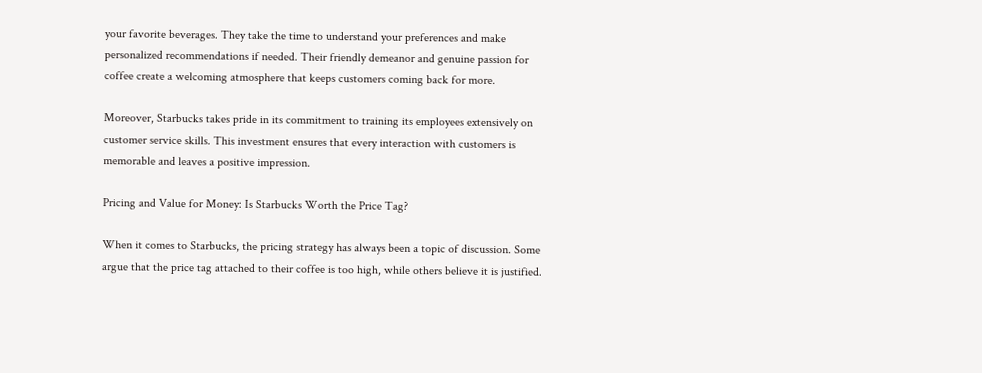your favorite beverages. They take the time to understand your preferences and make personalized recommendations if needed. Their friendly demeanor and genuine passion for coffee create a welcoming atmosphere that keeps customers coming back for more.

Moreover, Starbucks takes pride in its commitment to training its employees extensively on customer service skills. This investment ensures that every interaction with customers is memorable and leaves a positive impression.

Pricing and Value for Money: Is Starbucks Worth the Price Tag?

When it comes to Starbucks, the pricing strategy has always been a topic of discussion. Some argue that the price tag attached to their coffee is too high, while others believe it is justified.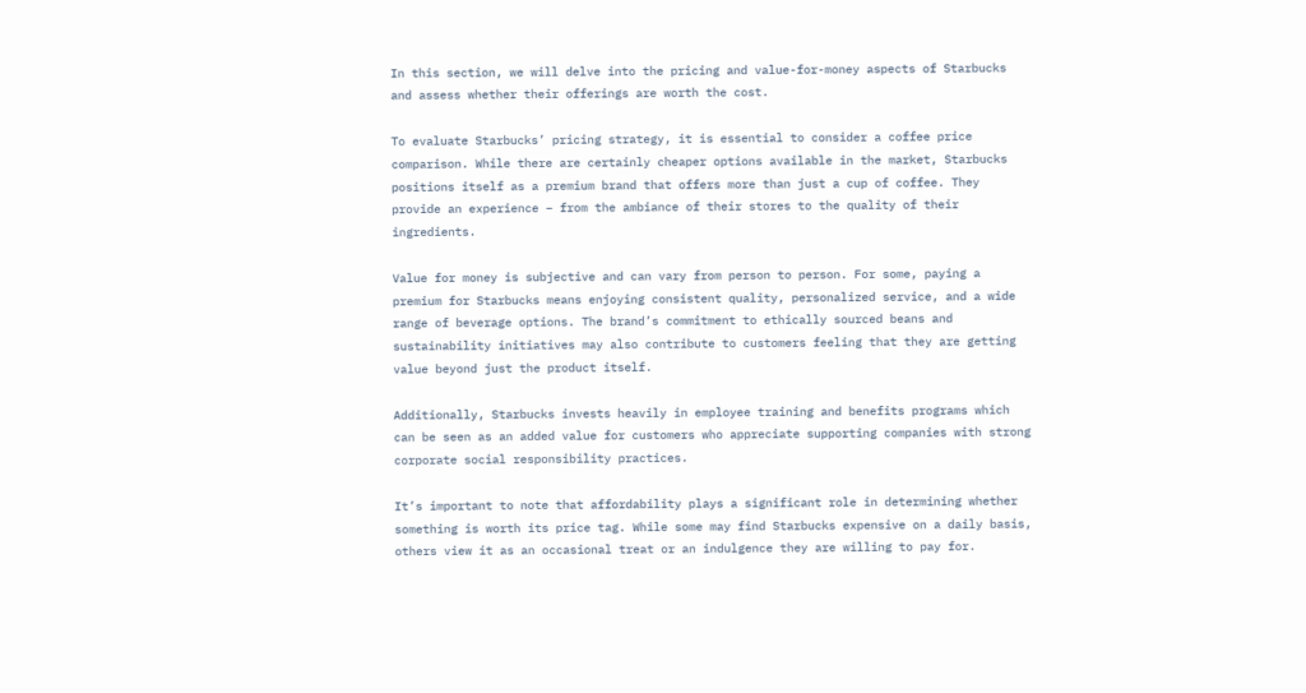In this section, we will delve into the pricing and value-for-money aspects of Starbucks and assess whether their offerings are worth the cost.

To evaluate Starbucks’ pricing strategy, it is essential to consider a coffee price comparison. While there are certainly cheaper options available in the market, Starbucks positions itself as a premium brand that offers more than just a cup of coffee. They provide an experience – from the ambiance of their stores to the quality of their ingredients.

Value for money is subjective and can vary from person to person. For some, paying a premium for Starbucks means enjoying consistent quality, personalized service, and a wide range of beverage options. The brand’s commitment to ethically sourced beans and sustainability initiatives may also contribute to customers feeling that they are getting value beyond just the product itself.

Additionally, Starbucks invests heavily in employee training and benefits programs which can be seen as an added value for customers who appreciate supporting companies with strong corporate social responsibility practices.

It’s important to note that affordability plays a significant role in determining whether something is worth its price tag. While some may find Starbucks expensive on a daily basis, others view it as an occasional treat or an indulgence they are willing to pay for.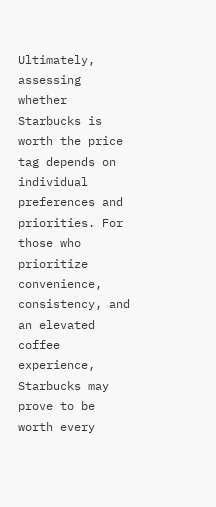Ultimately, assessing whether Starbucks is worth the price tag depends on individual preferences and priorities. For those who prioritize convenience, consistency, and an elevated coffee experience, Starbucks may prove to be worth every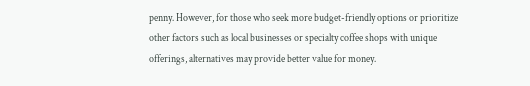penny. However, for those who seek more budget-friendly options or prioritize other factors such as local businesses or specialty coffee shops with unique offerings, alternatives may provide better value for money.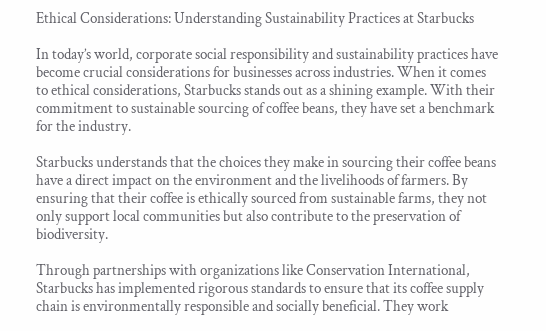Ethical Considerations: Understanding Sustainability Practices at Starbucks

In today’s world, corporate social responsibility and sustainability practices have become crucial considerations for businesses across industries. When it comes to ethical considerations, Starbucks stands out as a shining example. With their commitment to sustainable sourcing of coffee beans, they have set a benchmark for the industry.

Starbucks understands that the choices they make in sourcing their coffee beans have a direct impact on the environment and the livelihoods of farmers. By ensuring that their coffee is ethically sourced from sustainable farms, they not only support local communities but also contribute to the preservation of biodiversity.

Through partnerships with organizations like Conservation International, Starbucks has implemented rigorous standards to ensure that its coffee supply chain is environmentally responsible and socially beneficial. They work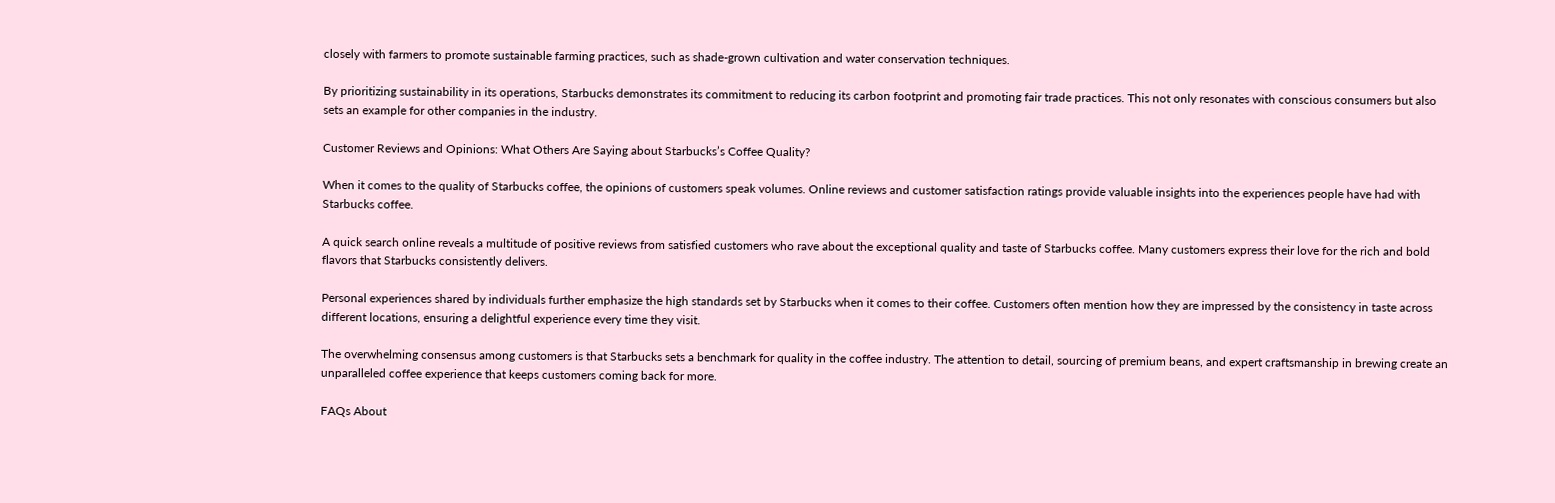closely with farmers to promote sustainable farming practices, such as shade-grown cultivation and water conservation techniques.

By prioritizing sustainability in its operations, Starbucks demonstrates its commitment to reducing its carbon footprint and promoting fair trade practices. This not only resonates with conscious consumers but also sets an example for other companies in the industry.

Customer Reviews and Opinions: What Others Are Saying about Starbucks’s Coffee Quality?

When it comes to the quality of Starbucks coffee, the opinions of customers speak volumes. Online reviews and customer satisfaction ratings provide valuable insights into the experiences people have had with Starbucks coffee.

A quick search online reveals a multitude of positive reviews from satisfied customers who rave about the exceptional quality and taste of Starbucks coffee. Many customers express their love for the rich and bold flavors that Starbucks consistently delivers.

Personal experiences shared by individuals further emphasize the high standards set by Starbucks when it comes to their coffee. Customers often mention how they are impressed by the consistency in taste across different locations, ensuring a delightful experience every time they visit.

The overwhelming consensus among customers is that Starbucks sets a benchmark for quality in the coffee industry. The attention to detail, sourcing of premium beans, and expert craftsmanship in brewing create an unparalleled coffee experience that keeps customers coming back for more.

FAQs About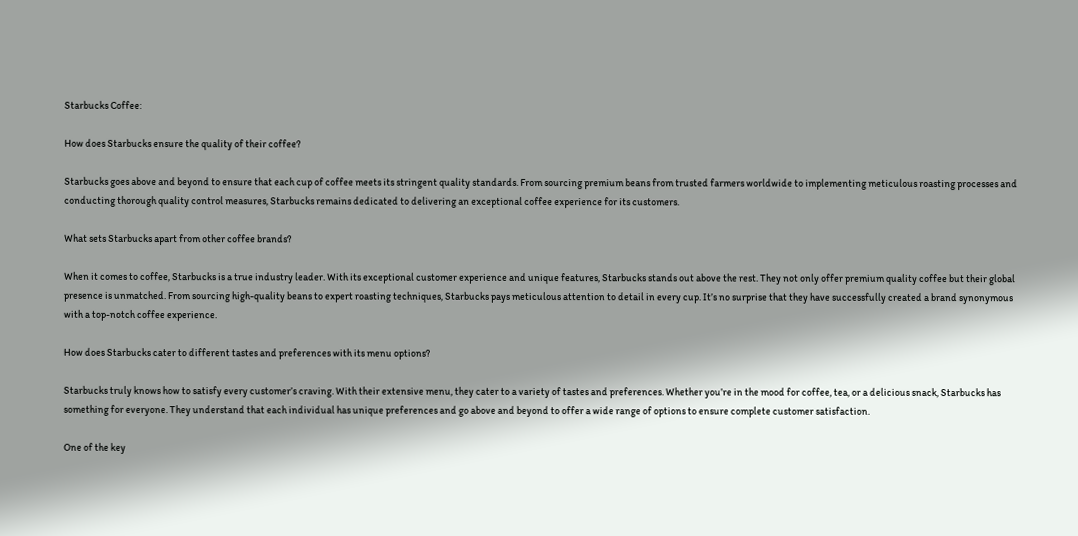Starbucks Coffee:

How does Starbucks ensure the quality of their coffee?

Starbucks goes above and beyond to ensure that each cup of coffee meets its stringent quality standards. From sourcing premium beans from trusted farmers worldwide to implementing meticulous roasting processes and conducting thorough quality control measures, Starbucks remains dedicated to delivering an exceptional coffee experience for its customers.

What sets Starbucks apart from other coffee brands?

When it comes to coffee, Starbucks is a true industry leader. With its exceptional customer experience and unique features, Starbucks stands out above the rest. They not only offer premium quality coffee but their global presence is unmatched. From sourcing high-quality beans to expert roasting techniques, Starbucks pays meticulous attention to detail in every cup. It’s no surprise that they have successfully created a brand synonymous with a top-notch coffee experience.

How does Starbucks cater to different tastes and preferences with its menu options?

Starbucks truly knows how to satisfy every customer’s craving. With their extensive menu, they cater to a variety of tastes and preferences. Whether you’re in the mood for coffee, tea, or a delicious snack, Starbucks has something for everyone. They understand that each individual has unique preferences and go above and beyond to offer a wide range of options to ensure complete customer satisfaction.

One of the key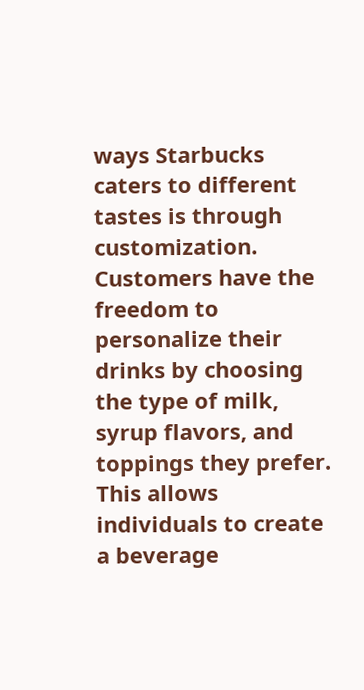ways Starbucks caters to different tastes is through customization. Customers have the freedom to personalize their drinks by choosing the type of milk, syrup flavors, and toppings they prefer. This allows individuals to create a beverage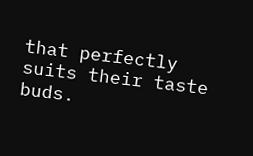that perfectly suits their taste buds.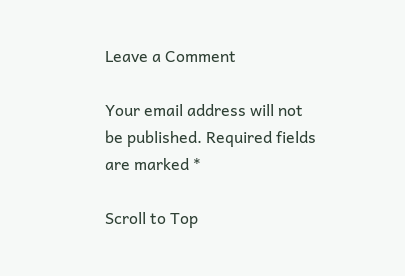Leave a Comment

Your email address will not be published. Required fields are marked *

Scroll to Top